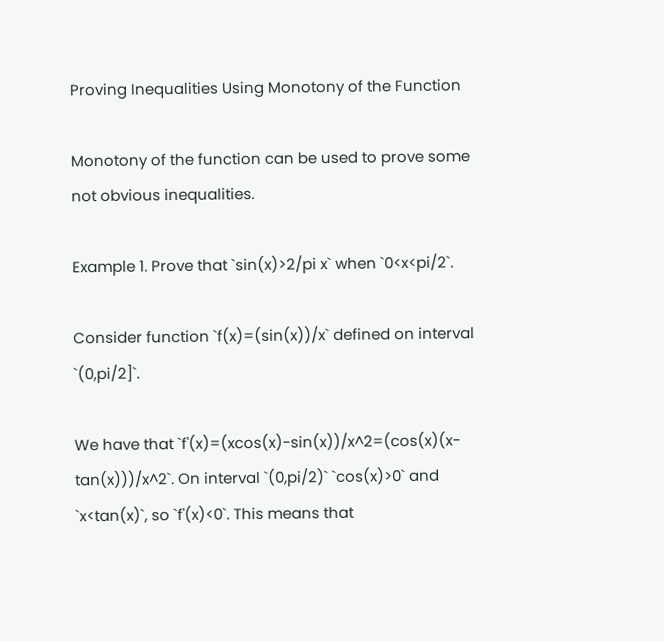Proving Inequalities Using Monotony of the Function

Monotony of the function can be used to prove some not obvious inequalities.

Example 1. Prove that `sin(x)>2/pi x` when `0<x<pi/2`.

Consider function `f(x)=(sin(x))/x` defined on interval `(0,pi/2]`.

We have that `f'(x)=(xcos(x)-sin(x))/x^2=(cos(x)(x-tan(x)))/x^2`. On interval `(0,pi/2)` `cos(x)>0` and `x<tan(x)`, so `f'(x)<0`. This means that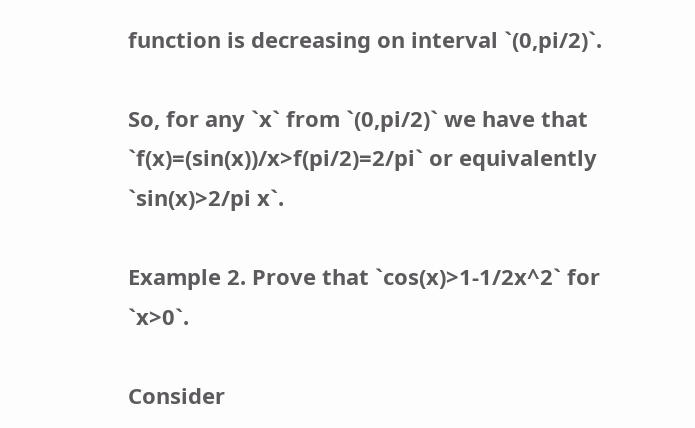function is decreasing on interval `(0,pi/2)`.

So, for any `x` from `(0,pi/2)` we have that `f(x)=(sin(x))/x>f(pi/2)=2/pi` or equivalently `sin(x)>2/pi x`.

Example 2. Prove that `cos(x)>1-1/2x^2` for `x>0`.

Consider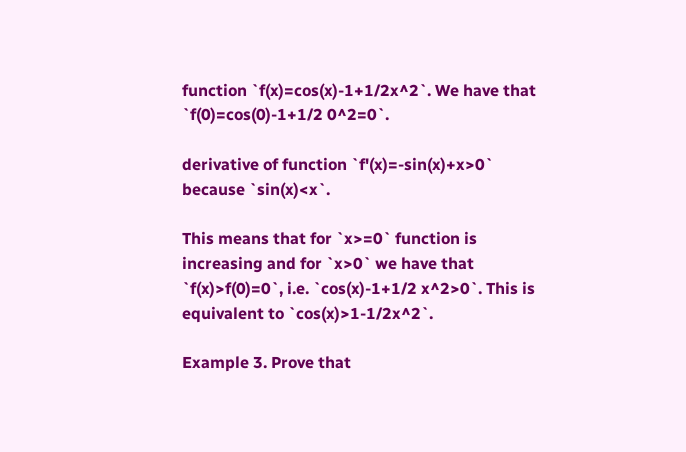function `f(x)=cos(x)-1+1/2x^2`. We have that `f(0)=cos(0)-1+1/2 0^2=0`.

derivative of function `f'(x)=-sin(x)+x>0` because `sin(x)<x`.

This means that for `x>=0` function is increasing and for `x>0` we have that `f(x)>f(0)=0`, i.e. `cos(x)-1+1/2 x^2>0`. This is equivalent to `cos(x)>1-1/2x^2`.

Example 3. Prove that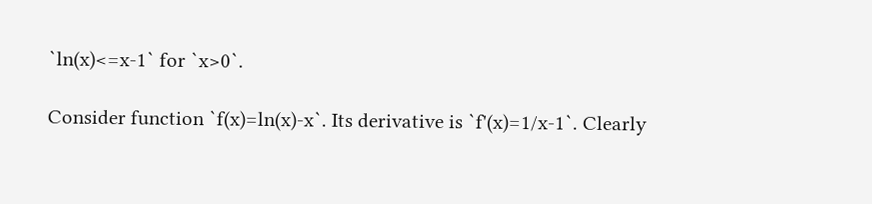`ln(x)<=x-1` for `x>0`.

Consider function `f(x)=ln(x)-x`. Its derivative is `f'(x)=1/x-1`. Clearly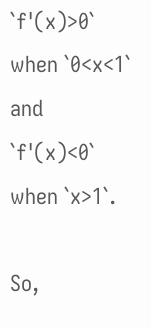`f'(x)>0` when `0<x<1` and `f'(x)<0` when `x>1`.

So,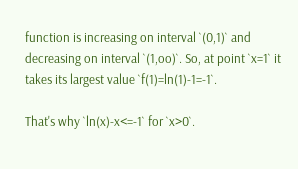function is increasing on interval `(0,1)` and decreasing on interval `(1,oo)`. So, at point `x=1` it takes its largest value `f(1)=ln(1)-1=-1`.

That's why `ln(x)-x<=-1` for `x>0`.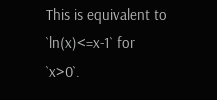This is equivalent to `ln(x)<=x-1` for `x>0`.